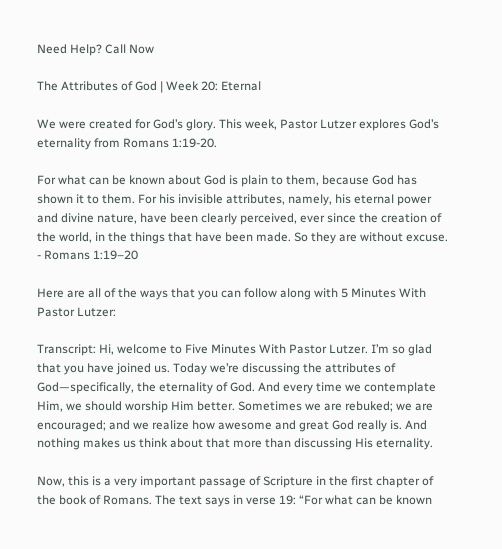Need Help? Call Now

The Attributes of God | Week 20: Eternal

We were created for God’s glory. This week, Pastor Lutzer explores God’s eternality from Romans 1:19-20.

For what can be known about God is plain to them, because God has shown it to them. For his invisible attributes, namely, his eternal power and divine nature, have been clearly perceived, ever since the creation of the world, in the things that have been made. So they are without excuse.
- Romans 1:19–20

Here are all of the ways that you can follow along with 5 Minutes With Pastor Lutzer:

Transcript: Hi, welcome to Five Minutes With Pastor Lutzer. I’m so glad that you have joined us. Today we’re discussing the attributes of God—specifically, the eternality of God. And every time we contemplate Him, we should worship Him better. Sometimes we are rebuked; we are encouraged; and we realize how awesome and great God really is. And nothing makes us think about that more than discussing His eternality.

Now, this is a very important passage of Scripture in the first chapter of the book of Romans. The text says in verse 19: “For what can be known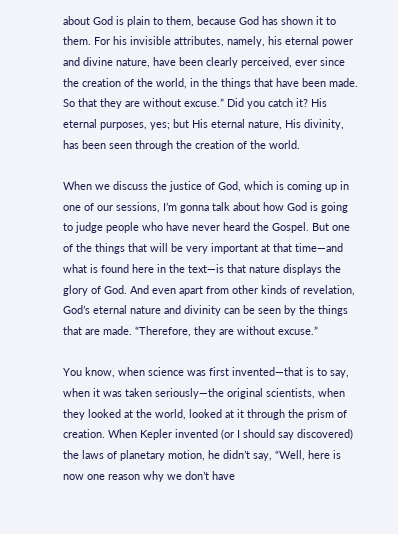about God is plain to them, because God has shown it to them. For his invisible attributes, namely, his eternal power and divine nature, have been clearly perceived, ever since the creation of the world, in the things that have been made. So that they are without excuse.” Did you catch it? His eternal purposes, yes; but His eternal nature, His divinity, has been seen through the creation of the world.

When we discuss the justice of God, which is coming up in one of our sessions, I’m gonna talk about how God is going to judge people who have never heard the Gospel. But one of the things that will be very important at that time—and what is found here in the text—is that nature displays the glory of God. And even apart from other kinds of revelation, God’s eternal nature and divinity can be seen by the things that are made. “Therefore, they are without excuse.”

You know, when science was first invented—that is to say, when it was taken seriously—the original scientists, when they looked at the world, looked at it through the prism of creation. When Kepler invented (or I should say discovered) the laws of planetary motion, he didn’t say, “Well, here is now one reason why we don’t have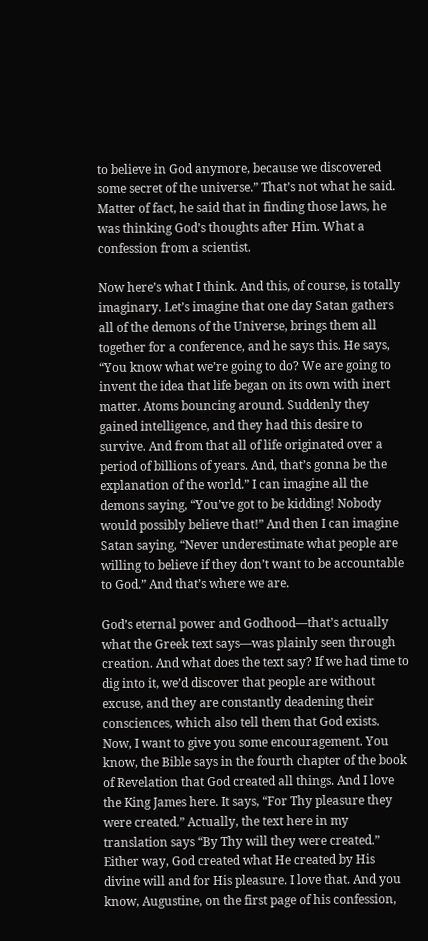to believe in God anymore, because we discovered some secret of the universe.” That’s not what he said. Matter of fact, he said that in finding those laws, he was thinking God’s thoughts after Him. What a confession from a scientist.

Now here’s what I think. And this, of course, is totally imaginary. Let’s imagine that one day Satan gathers all of the demons of the Universe, brings them all together for a conference, and he says this. He says, “You know what we’re going to do? We are going to invent the idea that life began on its own with inert matter. Atoms bouncing around. Suddenly they gained intelligence, and they had this desire to survive. And from that all of life originated over a period of billions of years. And, that’s gonna be the explanation of the world.” I can imagine all the demons saying, “You’ve got to be kidding! Nobody would possibly believe that!” And then I can imagine Satan saying, “Never underestimate what people are willing to believe if they don’t want to be accountable to God.” And that’s where we are.

God’s eternal power and Godhood—that’s actually what the Greek text says—was plainly seen through creation. And what does the text say? If we had time to dig into it, we’d discover that people are without excuse, and they are constantly deadening their consciences, which also tell them that God exists. Now, I want to give you some encouragement. You know, the Bible says in the fourth chapter of the book of Revelation that God created all things. And I love the King James here. It says, “For Thy pleasure they were created.” Actually, the text here in my translation says “By Thy will they were created.” Either way, God created what He created by His divine will and for His pleasure. I love that. And you know, Augustine, on the first page of his confession,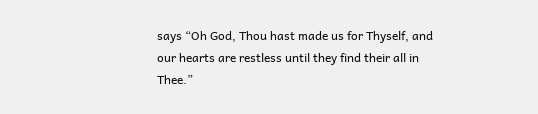says “Oh God, Thou hast made us for Thyself, and our hearts are restless until they find their all in Thee.”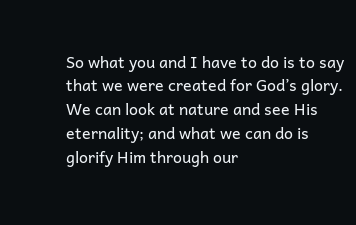So what you and I have to do is to say that we were created for God’s glory. We can look at nature and see His eternality; and what we can do is glorify Him through our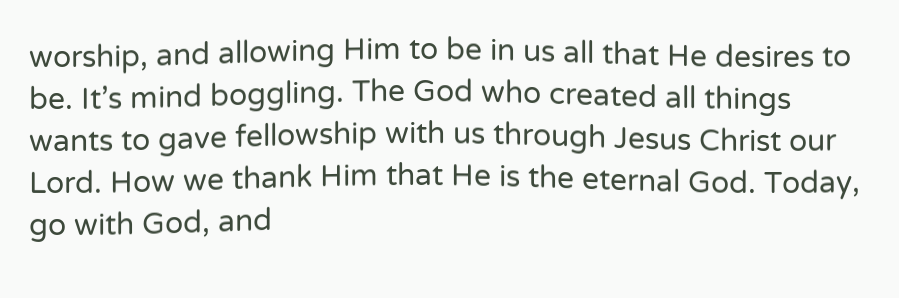worship, and allowing Him to be in us all that He desires to be. It’s mind boggling. The God who created all things wants to gave fellowship with us through Jesus Christ our Lord. How we thank Him that He is the eternal God. Today, go with God, and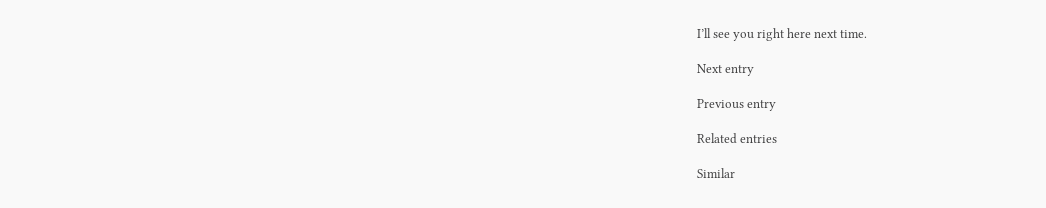I’ll see you right here next time.

Next entry

Previous entry

Related entries

Similar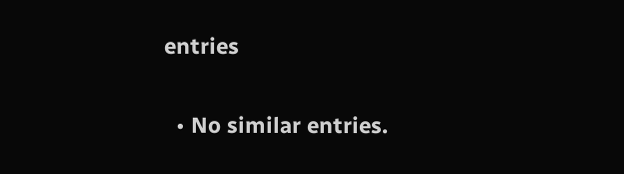entries

  • No similar entries.